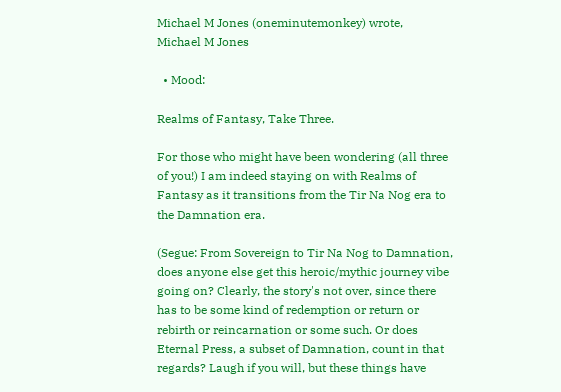Michael M Jones (oneminutemonkey) wrote,
Michael M Jones

  • Mood:

Realms of Fantasy, Take Three.

For those who might have been wondering (all three of you!) I am indeed staying on with Realms of Fantasy as it transitions from the Tir Na Nog era to the Damnation era.

(Segue: From Sovereign to Tir Na Nog to Damnation, does anyone else get this heroic/mythic journey vibe going on? Clearly, the story's not over, since there has to be some kind of redemption or return or rebirth or reincarnation or some such. Or does Eternal Press, a subset of Damnation, count in that regards? Laugh if you will, but these things have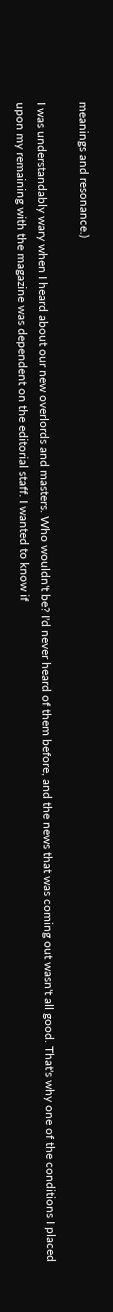meanings and resonance.)

I was understandably wary when I heard about our new overlords and masters. Who wouldn't be? I'd never heard of them before, and the news that was coming out wasn't all good. That's why one of the conditions I placed upon my remaining with the magazine was dependent on the editorial staff. I wanted to know if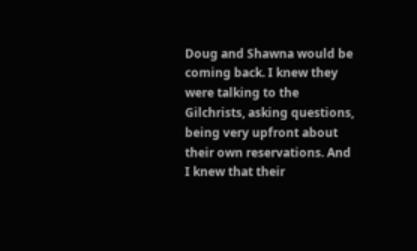Doug and Shawna would be coming back. I knew they were talking to the Gilchrists, asking questions, being very upfront about their own reservations. And I knew that their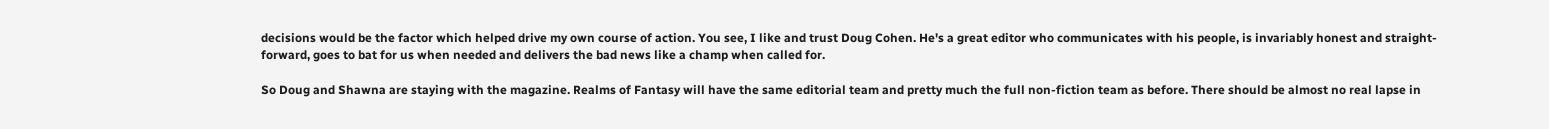decisions would be the factor which helped drive my own course of action. You see, I like and trust Doug Cohen. He's a great editor who communicates with his people, is invariably honest and straight-forward, goes to bat for us when needed and delivers the bad news like a champ when called for.

So Doug and Shawna are staying with the magazine. Realms of Fantasy will have the same editorial team and pretty much the full non-fiction team as before. There should be almost no real lapse in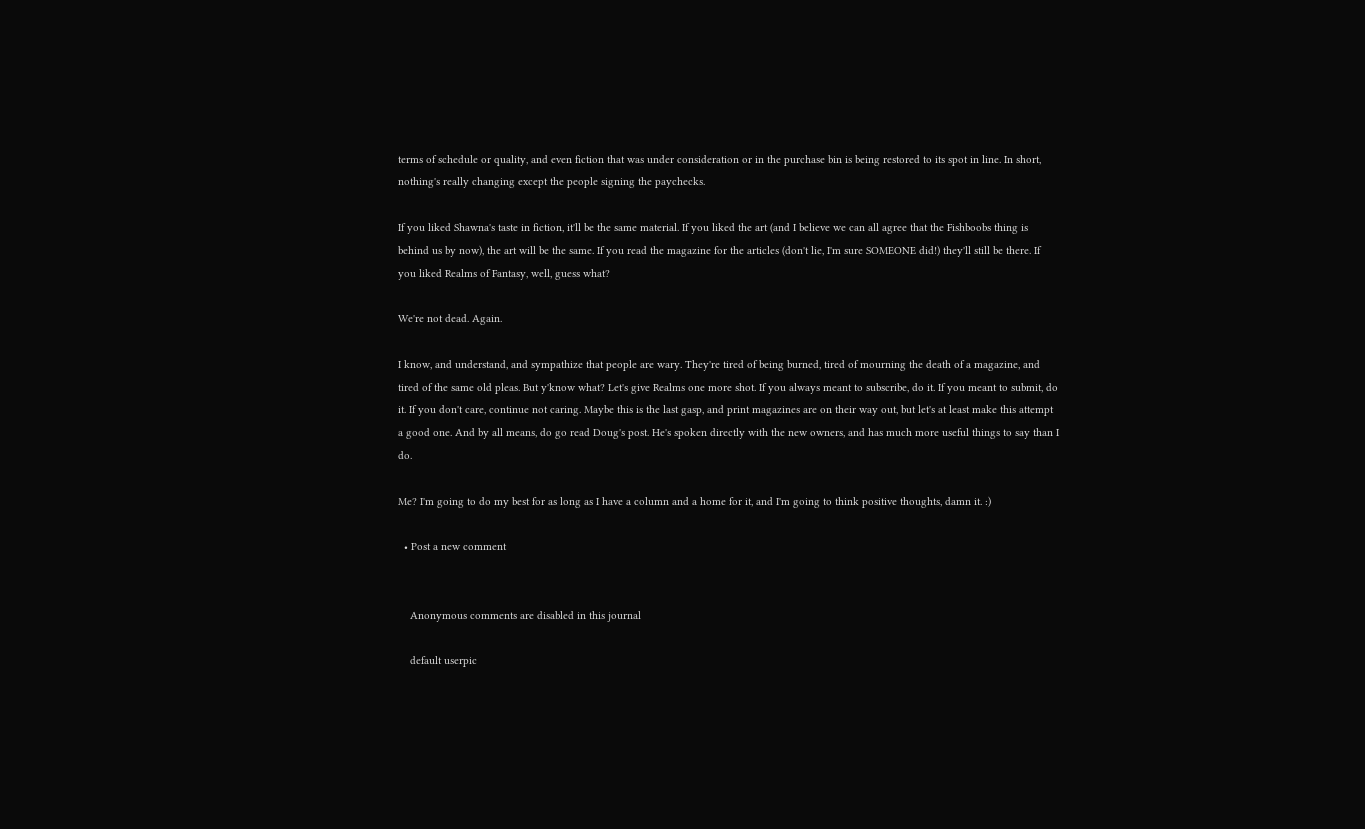terms of schedule or quality, and even fiction that was under consideration or in the purchase bin is being restored to its spot in line. In short, nothing's really changing except the people signing the paychecks.

If you liked Shawna's taste in fiction, it'll be the same material. If you liked the art (and I believe we can all agree that the Fishboobs thing is behind us by now), the art will be the same. If you read the magazine for the articles (don't lie, I'm sure SOMEONE did!) they'll still be there. If you liked Realms of Fantasy, well, guess what?

We're not dead. Again.

I know, and understand, and sympathize that people are wary. They're tired of being burned, tired of mourning the death of a magazine, and tired of the same old pleas. But y'know what? Let's give Realms one more shot. If you always meant to subscribe, do it. If you meant to submit, do it. If you don't care, continue not caring. Maybe this is the last gasp, and print magazines are on their way out, but let's at least make this attempt a good one. And by all means, do go read Doug's post. He's spoken directly with the new owners, and has much more useful things to say than I do.

Me? I'm going to do my best for as long as I have a column and a home for it, and I'm going to think positive thoughts, damn it. :)

  • Post a new comment


    Anonymous comments are disabled in this journal

    default userpic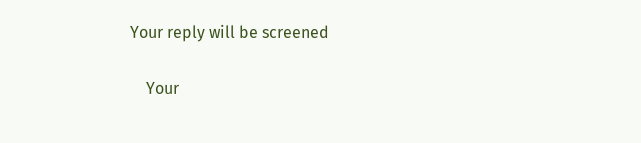Your reply will be screened

    Your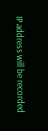IP address will be recorded